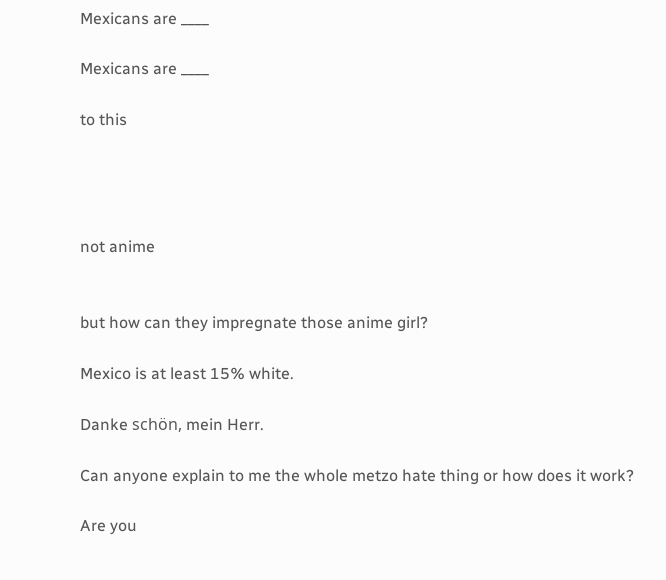Mexicans are ____

Mexicans are ____

to this




not anime


but how can they impregnate those anime girl?

Mexico is at least 15% white.

Danke schön, mein Herr.

Can anyone explain to me the whole metzo hate thing or how does it work?

Are you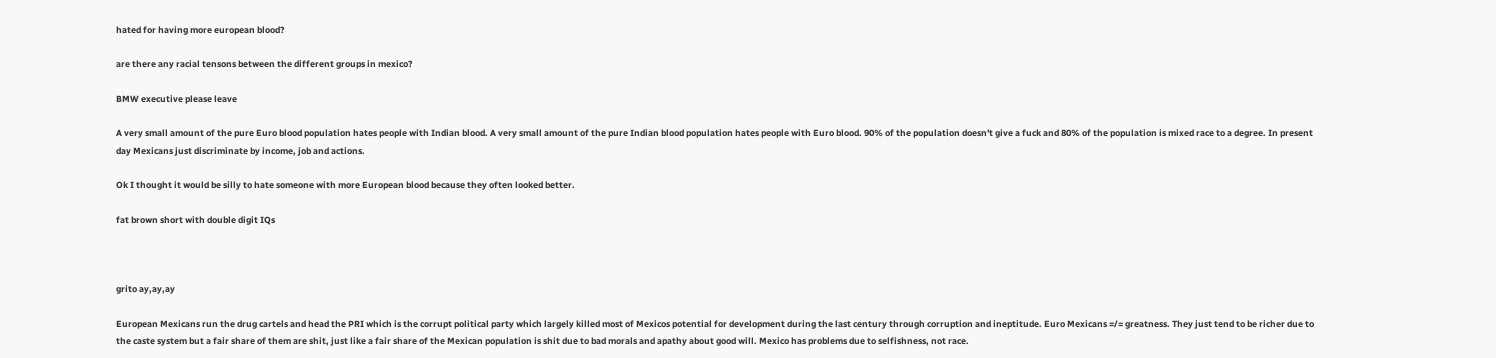hated for having more european blood?

are there any racial tensons between the different groups in mexico?

BMW executive please leave

A very small amount of the pure Euro blood population hates people with Indian blood. A very small amount of the pure Indian blood population hates people with Euro blood. 90% of the population doesn't give a fuck and 80% of the population is mixed race to a degree. In present day Mexicans just discriminate by income, job and actions.

Ok I thought it would be silly to hate someone with more European blood because they often looked better.

fat brown short with double digit IQs



grito ay,ay,ay

European Mexicans run the drug cartels and head the PRI which is the corrupt political party which largely killed most of Mexicos potential for development during the last century through corruption and ineptitude. Euro Mexicans =/= greatness. They just tend to be richer due to the caste system but a fair share of them are shit, just like a fair share of the Mexican population is shit due to bad morals and apathy about good will. Mexico has problems due to selfishness, not race.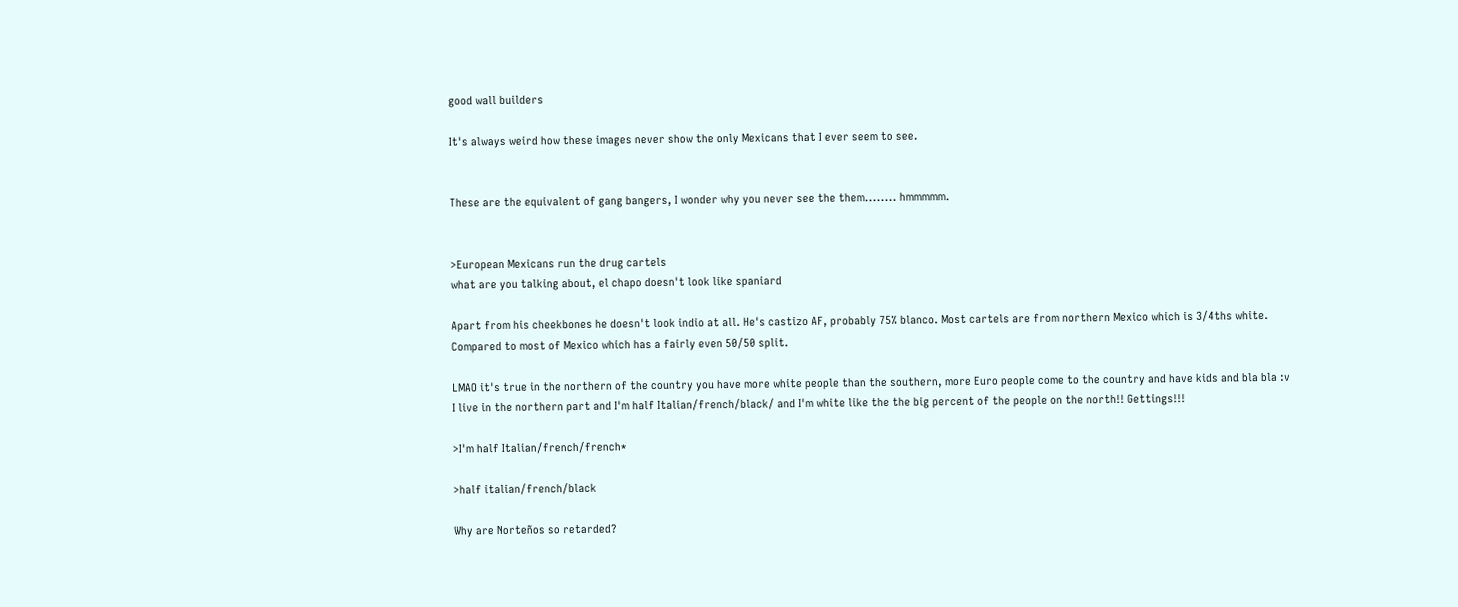good wall builders

It's always weird how these images never show the only Mexicans that I ever seem to see.


These are the equivalent of gang bangers, I wonder why you never see the them........ hmmmmm.


>European Mexicans run the drug cartels
what are you talking about, el chapo doesn't look like spaniard

Apart from his cheekbones he doesn't look indio at all. He's castizo AF, probably 75% blanco. Most cartels are from northern Mexico which is 3/4ths white. Compared to most of Mexico which has a fairly even 50/50 split.

LMAO it's true in the northern of the country you have more white people than the southern, more Euro people come to the country and have kids and bla bla :v I live in the northern part and I'm half Italian/french/black/ and I'm white like the the big percent of the people on the north!! Gettings!!!

>I'm half Italian/french/french*

>half italian/french/black

Why are Norteños so retarded?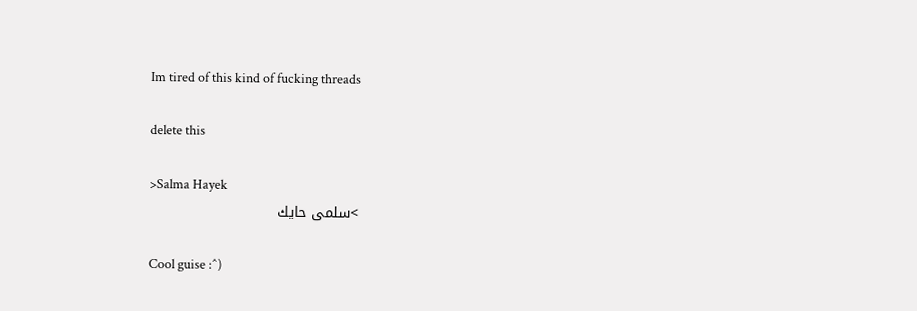Im tired of this kind of fucking threads

delete this

>Salma Hayek
>سلمى حايك

Cool guise :^)